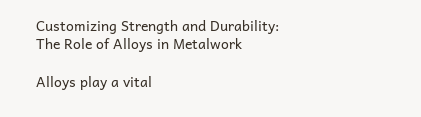Customizing Strength and Durability: The Role of Alloys in Metalwork

Alloys play a vital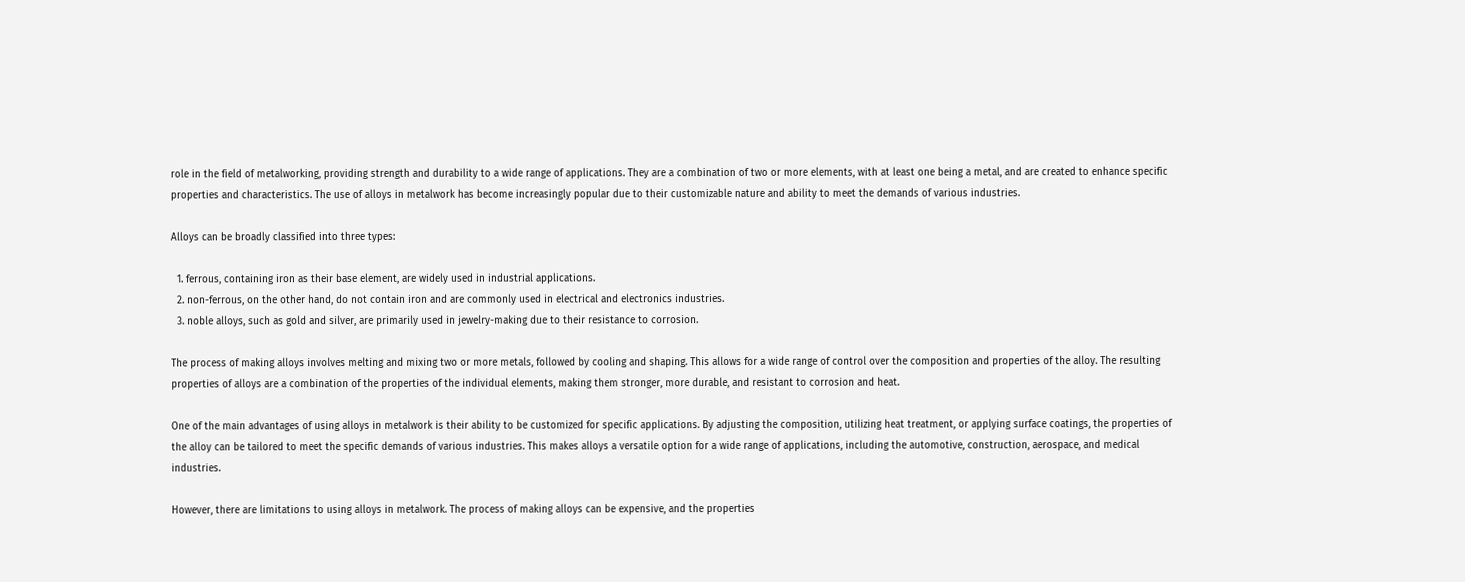role in the field of metalworking, providing strength and durability to a wide range of applications. They are a combination of two or more elements, with at least one being a metal, and are created to enhance specific properties and characteristics. The use of alloys in metalwork has become increasingly popular due to their customizable nature and ability to meet the demands of various industries.

Alloys can be broadly classified into three types:

  1. ferrous, containing iron as their base element, are widely used in industrial applications.
  2. non-ferrous, on the other hand, do not contain iron and are commonly used in electrical and electronics industries.
  3. noble alloys, such as gold and silver, are primarily used in jewelry-making due to their resistance to corrosion.

The process of making alloys involves melting and mixing two or more metals, followed by cooling and shaping. This allows for a wide range of control over the composition and properties of the alloy. The resulting properties of alloys are a combination of the properties of the individual elements, making them stronger, more durable, and resistant to corrosion and heat.

One of the main advantages of using alloys in metalwork is their ability to be customized for specific applications. By adjusting the composition, utilizing heat treatment, or applying surface coatings, the properties of the alloy can be tailored to meet the specific demands of various industries. This makes alloys a versatile option for a wide range of applications, including the automotive, construction, aerospace, and medical industries.

However, there are limitations to using alloys in metalwork. The process of making alloys can be expensive, and the properties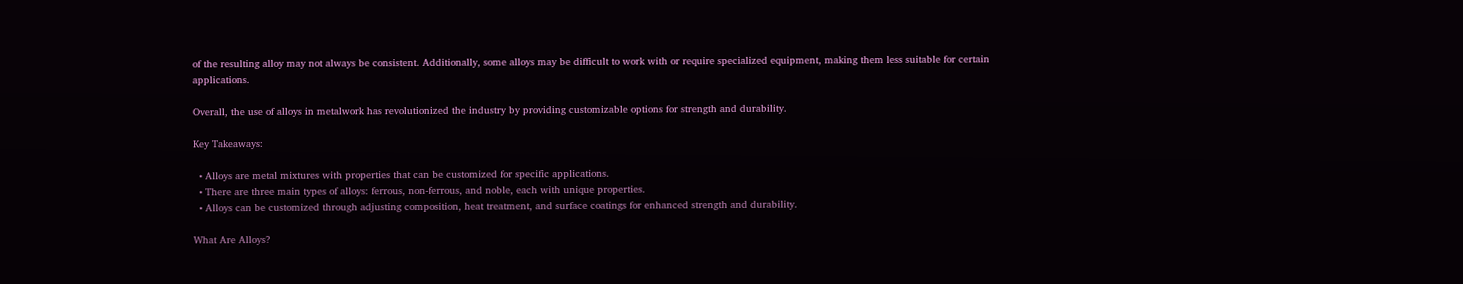of the resulting alloy may not always be consistent. Additionally, some alloys may be difficult to work with or require specialized equipment, making them less suitable for certain applications.

Overall, the use of alloys in metalwork has revolutionized the industry by providing customizable options for strength and durability.

Key Takeaways:

  • Alloys are metal mixtures with properties that can be customized for specific applications.
  • There are three main types of alloys: ferrous, non-ferrous, and noble, each with unique properties.
  • Alloys can be customized through adjusting composition, heat treatment, and surface coatings for enhanced strength and durability.

What Are Alloys?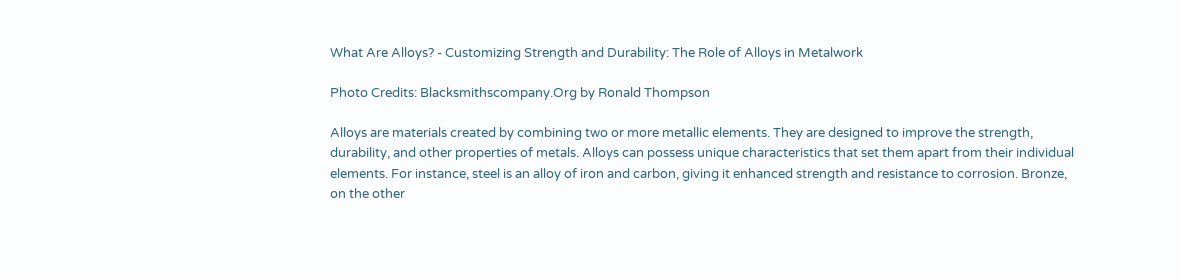What Are Alloys? - Customizing Strength and Durability: The Role of Alloys in Metalwork

Photo Credits: Blacksmithscompany.Org by Ronald Thompson

Alloys are materials created by combining two or more metallic elements. They are designed to improve the strength, durability, and other properties of metals. Alloys can possess unique characteristics that set them apart from their individual elements. For instance, steel is an alloy of iron and carbon, giving it enhanced strength and resistance to corrosion. Bronze, on the other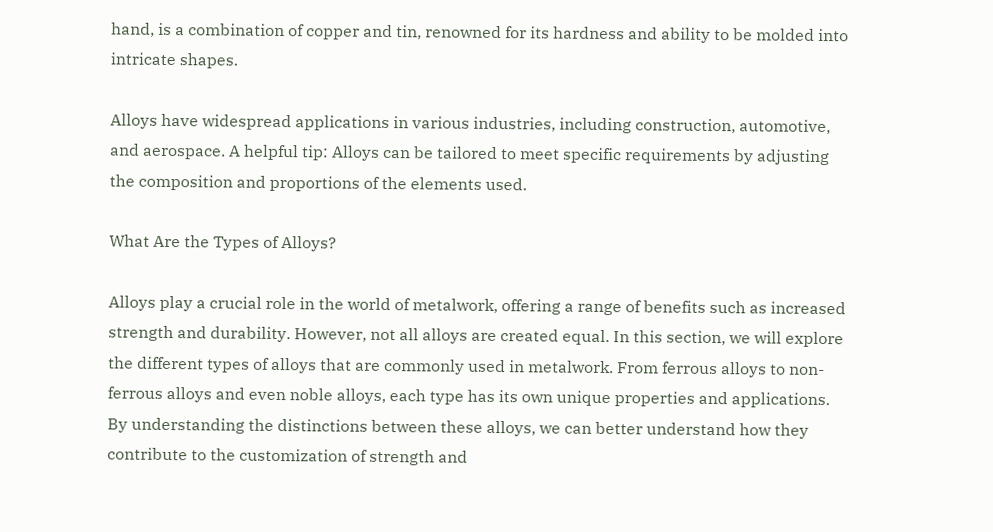hand, is a combination of copper and tin, renowned for its hardness and ability to be molded into intricate shapes.

Alloys have widespread applications in various industries, including construction, automotive, and aerospace. A helpful tip: Alloys can be tailored to meet specific requirements by adjusting the composition and proportions of the elements used.

What Are the Types of Alloys?

Alloys play a crucial role in the world of metalwork, offering a range of benefits such as increased strength and durability. However, not all alloys are created equal. In this section, we will explore the different types of alloys that are commonly used in metalwork. From ferrous alloys to non-ferrous alloys and even noble alloys, each type has its own unique properties and applications. By understanding the distinctions between these alloys, we can better understand how they contribute to the customization of strength and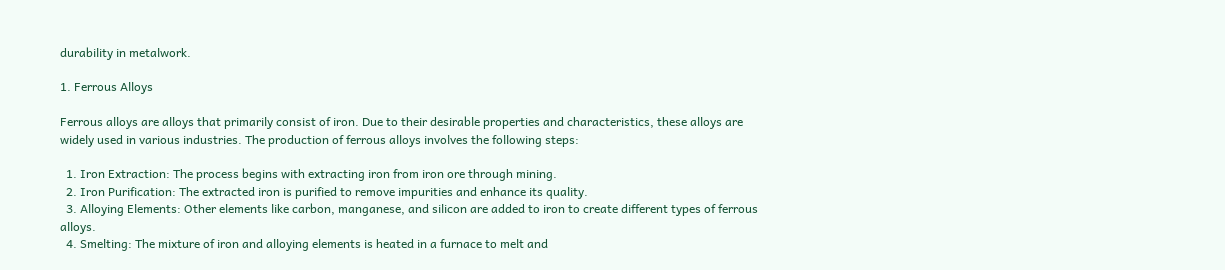durability in metalwork.

1. Ferrous Alloys

Ferrous alloys are alloys that primarily consist of iron. Due to their desirable properties and characteristics, these alloys are widely used in various industries. The production of ferrous alloys involves the following steps:

  1. Iron Extraction: The process begins with extracting iron from iron ore through mining.
  2. Iron Purification: The extracted iron is purified to remove impurities and enhance its quality.
  3. Alloying Elements: Other elements like carbon, manganese, and silicon are added to iron to create different types of ferrous alloys.
  4. Smelting: The mixture of iron and alloying elements is heated in a furnace to melt and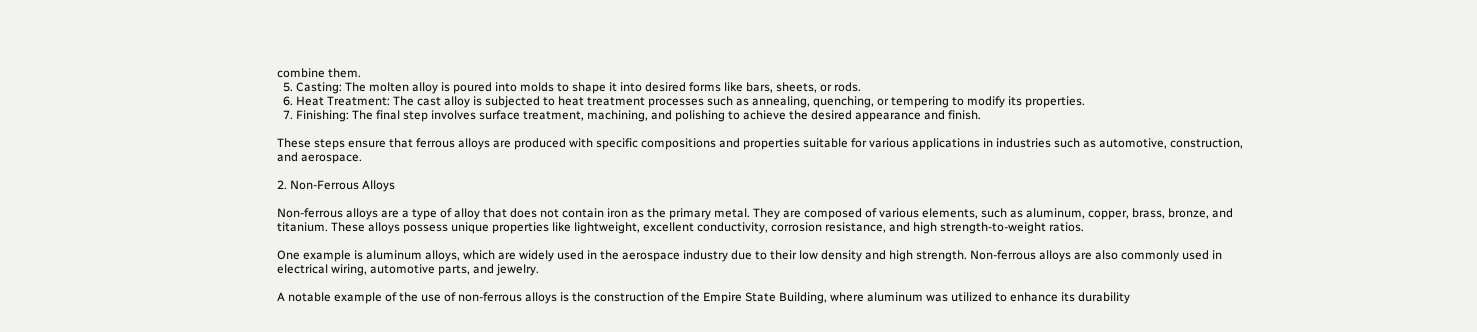combine them.
  5. Casting: The molten alloy is poured into molds to shape it into desired forms like bars, sheets, or rods.
  6. Heat Treatment: The cast alloy is subjected to heat treatment processes such as annealing, quenching, or tempering to modify its properties.
  7. Finishing: The final step involves surface treatment, machining, and polishing to achieve the desired appearance and finish.

These steps ensure that ferrous alloys are produced with specific compositions and properties suitable for various applications in industries such as automotive, construction, and aerospace.

2. Non-Ferrous Alloys

Non-ferrous alloys are a type of alloy that does not contain iron as the primary metal. They are composed of various elements, such as aluminum, copper, brass, bronze, and titanium. These alloys possess unique properties like lightweight, excellent conductivity, corrosion resistance, and high strength-to-weight ratios.

One example is aluminum alloys, which are widely used in the aerospace industry due to their low density and high strength. Non-ferrous alloys are also commonly used in electrical wiring, automotive parts, and jewelry.

A notable example of the use of non-ferrous alloys is the construction of the Empire State Building, where aluminum was utilized to enhance its durability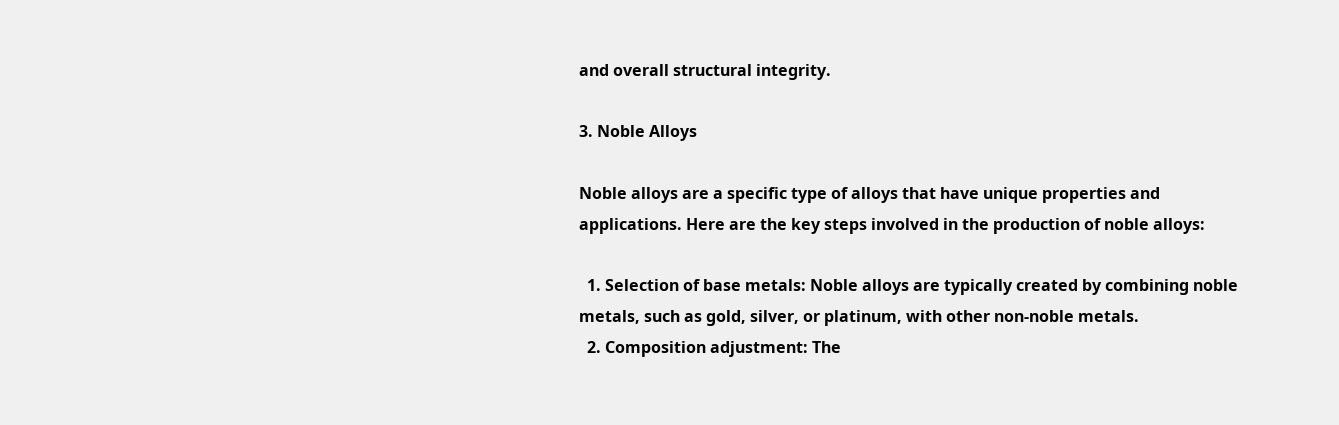and overall structural integrity.

3. Noble Alloys

Noble alloys are a specific type of alloys that have unique properties and applications. Here are the key steps involved in the production of noble alloys:

  1. Selection of base metals: Noble alloys are typically created by combining noble metals, such as gold, silver, or platinum, with other non-noble metals.
  2. Composition adjustment: The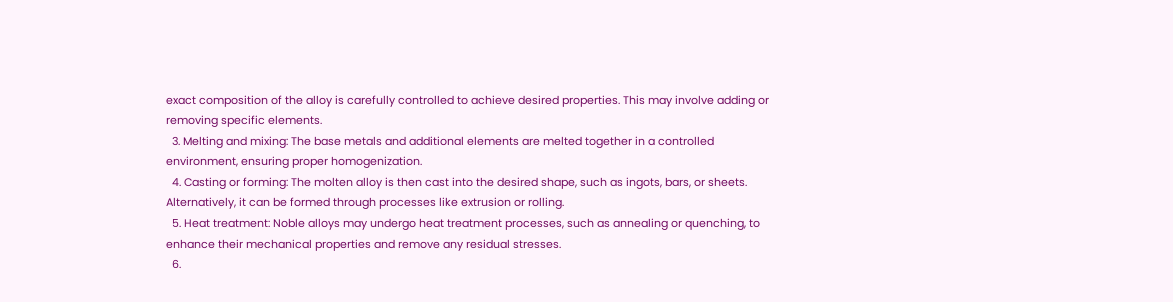exact composition of the alloy is carefully controlled to achieve desired properties. This may involve adding or removing specific elements.
  3. Melting and mixing: The base metals and additional elements are melted together in a controlled environment, ensuring proper homogenization.
  4. Casting or forming: The molten alloy is then cast into the desired shape, such as ingots, bars, or sheets. Alternatively, it can be formed through processes like extrusion or rolling.
  5. Heat treatment: Noble alloys may undergo heat treatment processes, such as annealing or quenching, to enhance their mechanical properties and remove any residual stresses.
  6.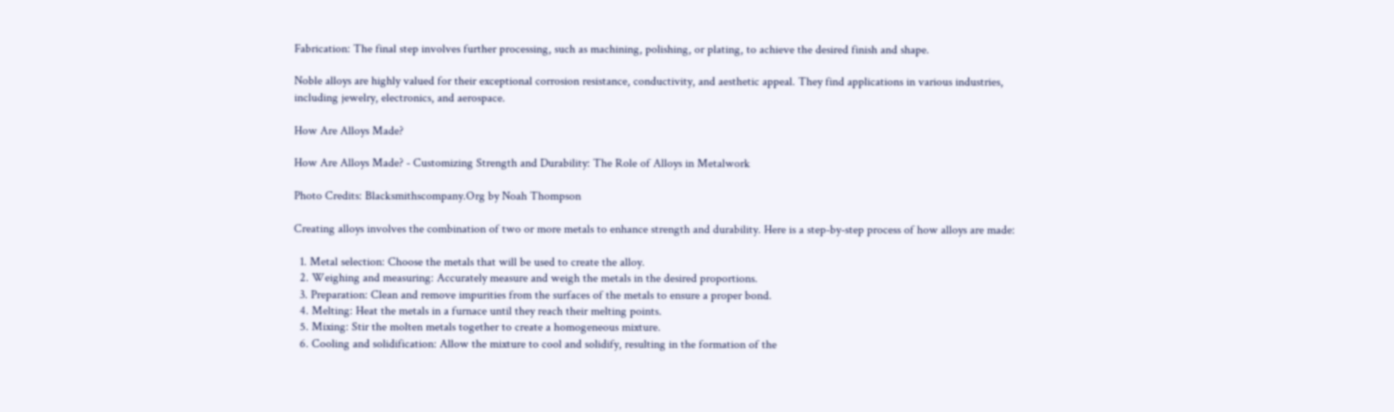Fabrication: The final step involves further processing, such as machining, polishing, or plating, to achieve the desired finish and shape.

Noble alloys are highly valued for their exceptional corrosion resistance, conductivity, and aesthetic appeal. They find applications in various industries, including jewelry, electronics, and aerospace.

How Are Alloys Made?

How Are Alloys Made? - Customizing Strength and Durability: The Role of Alloys in Metalwork

Photo Credits: Blacksmithscompany.Org by Noah Thompson

Creating alloys involves the combination of two or more metals to enhance strength and durability. Here is a step-by-step process of how alloys are made:

  1. Metal selection: Choose the metals that will be used to create the alloy.
  2. Weighing and measuring: Accurately measure and weigh the metals in the desired proportions.
  3. Preparation: Clean and remove impurities from the surfaces of the metals to ensure a proper bond.
  4. Melting: Heat the metals in a furnace until they reach their melting points.
  5. Mixing: Stir the molten metals together to create a homogeneous mixture.
  6. Cooling and solidification: Allow the mixture to cool and solidify, resulting in the formation of the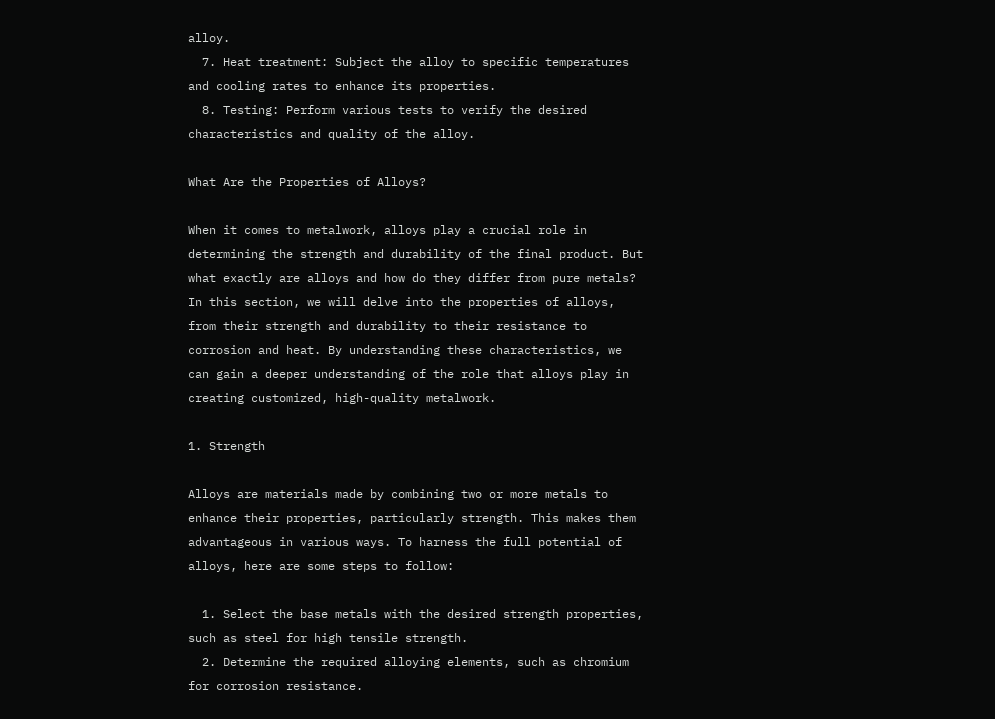alloy.
  7. Heat treatment: Subject the alloy to specific temperatures and cooling rates to enhance its properties.
  8. Testing: Perform various tests to verify the desired characteristics and quality of the alloy.

What Are the Properties of Alloys?

When it comes to metalwork, alloys play a crucial role in determining the strength and durability of the final product. But what exactly are alloys and how do they differ from pure metals? In this section, we will delve into the properties of alloys, from their strength and durability to their resistance to corrosion and heat. By understanding these characteristics, we can gain a deeper understanding of the role that alloys play in creating customized, high-quality metalwork.

1. Strength

Alloys are materials made by combining two or more metals to enhance their properties, particularly strength. This makes them advantageous in various ways. To harness the full potential of alloys, here are some steps to follow:

  1. Select the base metals with the desired strength properties, such as steel for high tensile strength.
  2. Determine the required alloying elements, such as chromium for corrosion resistance.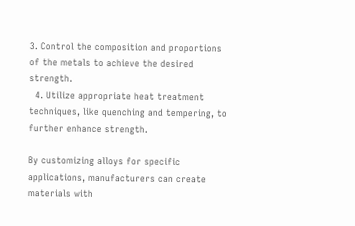3. Control the composition and proportions of the metals to achieve the desired strength.
  4. Utilize appropriate heat treatment techniques, like quenching and tempering, to further enhance strength.

By customizing alloys for specific applications, manufacturers can create materials with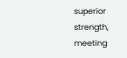superior strength, meeting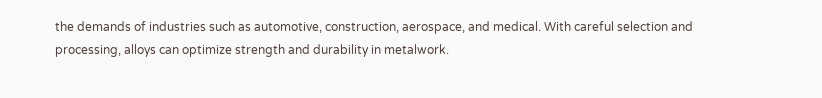the demands of industries such as automotive, construction, aerospace, and medical. With careful selection and processing, alloys can optimize strength and durability in metalwork.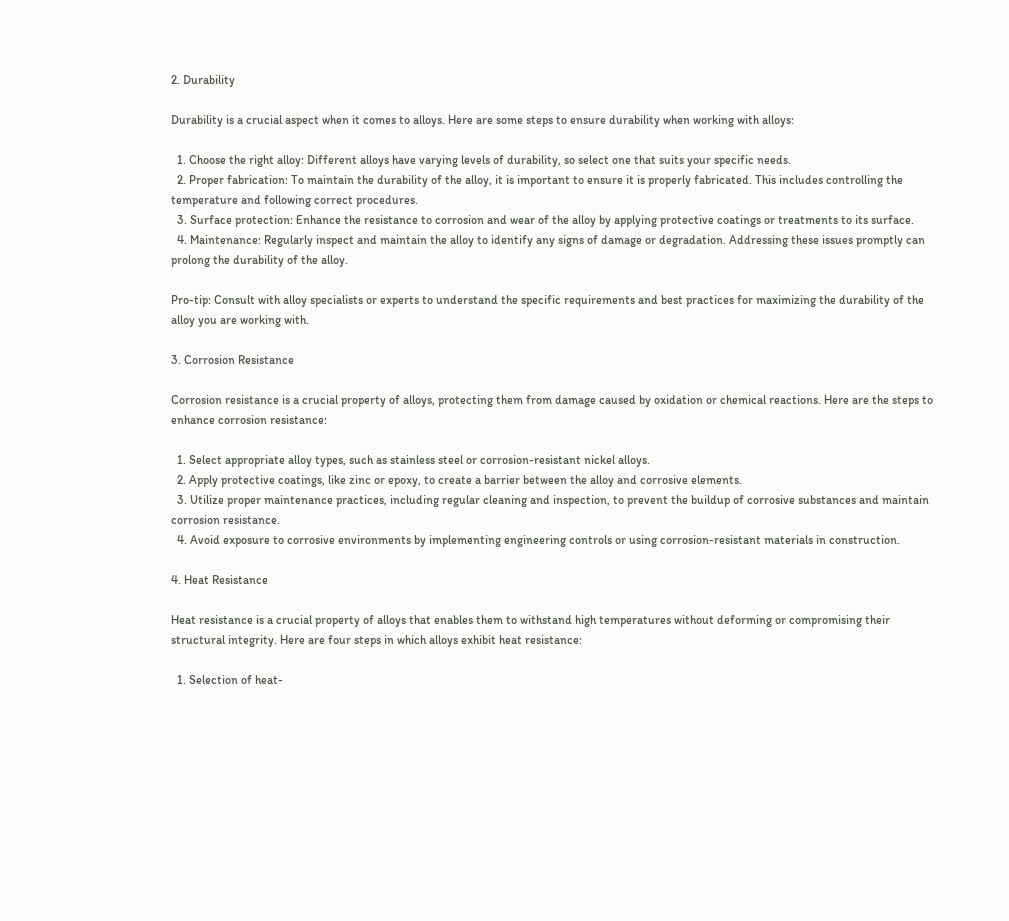2. Durability

Durability is a crucial aspect when it comes to alloys. Here are some steps to ensure durability when working with alloys:

  1. Choose the right alloy: Different alloys have varying levels of durability, so select one that suits your specific needs.
  2. Proper fabrication: To maintain the durability of the alloy, it is important to ensure it is properly fabricated. This includes controlling the temperature and following correct procedures.
  3. Surface protection: Enhance the resistance to corrosion and wear of the alloy by applying protective coatings or treatments to its surface.
  4. Maintenance: Regularly inspect and maintain the alloy to identify any signs of damage or degradation. Addressing these issues promptly can prolong the durability of the alloy.

Pro-tip: Consult with alloy specialists or experts to understand the specific requirements and best practices for maximizing the durability of the alloy you are working with.

3. Corrosion Resistance

Corrosion resistance is a crucial property of alloys, protecting them from damage caused by oxidation or chemical reactions. Here are the steps to enhance corrosion resistance:

  1. Select appropriate alloy types, such as stainless steel or corrosion-resistant nickel alloys.
  2. Apply protective coatings, like zinc or epoxy, to create a barrier between the alloy and corrosive elements.
  3. Utilize proper maintenance practices, including regular cleaning and inspection, to prevent the buildup of corrosive substances and maintain corrosion resistance.
  4. Avoid exposure to corrosive environments by implementing engineering controls or using corrosion-resistant materials in construction.

4. Heat Resistance

Heat resistance is a crucial property of alloys that enables them to withstand high temperatures without deforming or compromising their structural integrity. Here are four steps in which alloys exhibit heat resistance:

  1. Selection of heat-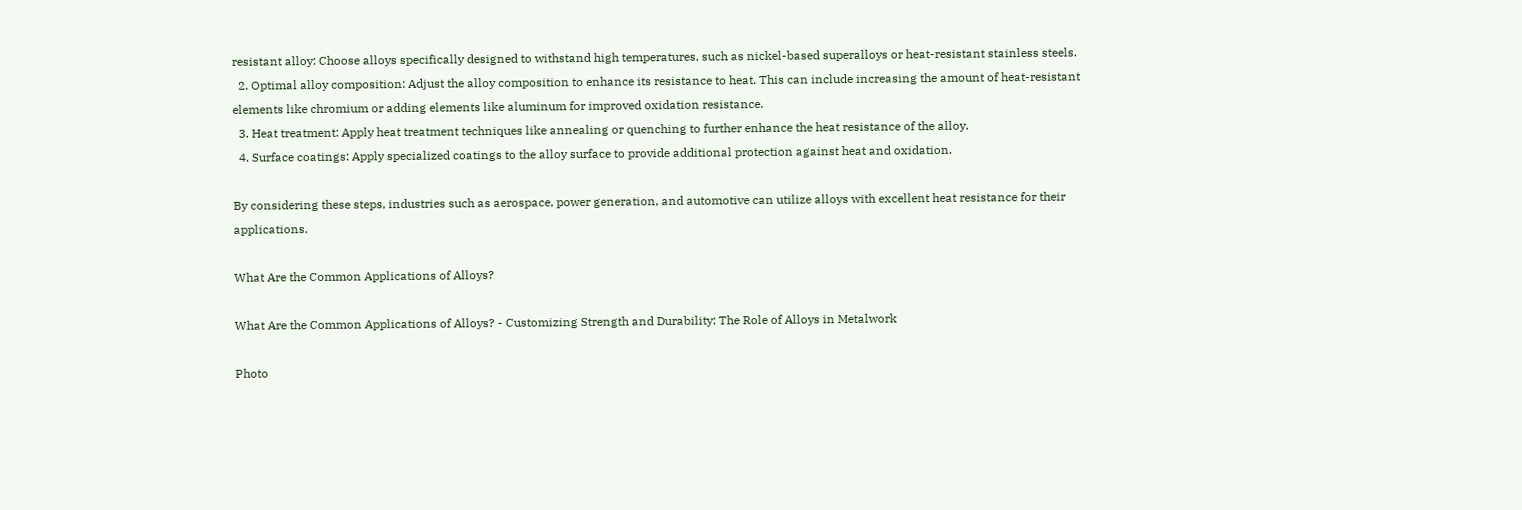resistant alloy: Choose alloys specifically designed to withstand high temperatures, such as nickel-based superalloys or heat-resistant stainless steels.
  2. Optimal alloy composition: Adjust the alloy composition to enhance its resistance to heat. This can include increasing the amount of heat-resistant elements like chromium or adding elements like aluminum for improved oxidation resistance.
  3. Heat treatment: Apply heat treatment techniques like annealing or quenching to further enhance the heat resistance of the alloy.
  4. Surface coatings: Apply specialized coatings to the alloy surface to provide additional protection against heat and oxidation.

By considering these steps, industries such as aerospace, power generation, and automotive can utilize alloys with excellent heat resistance for their applications.

What Are the Common Applications of Alloys?

What Are the Common Applications of Alloys? - Customizing Strength and Durability: The Role of Alloys in Metalwork

Photo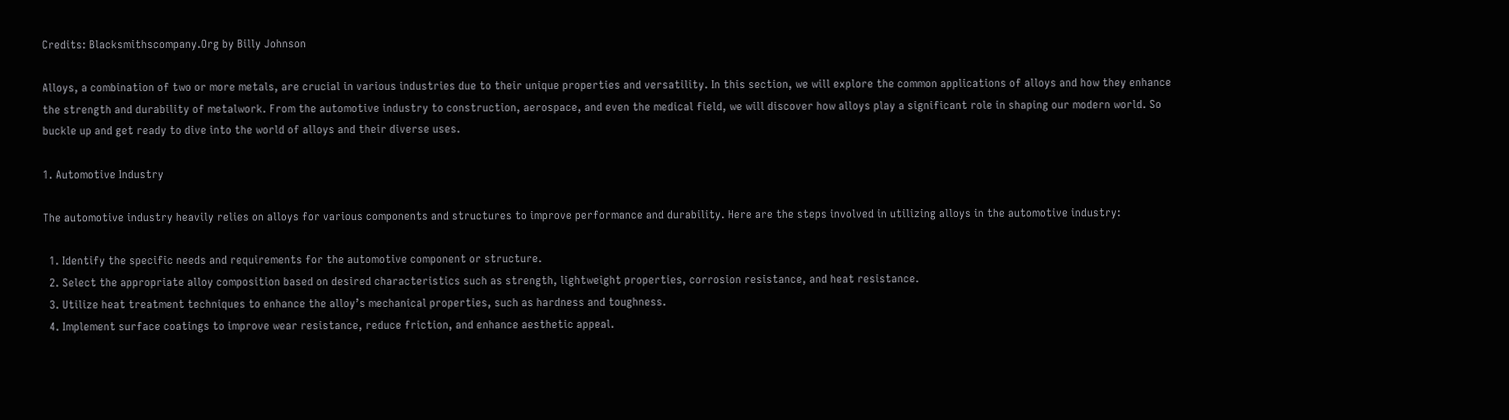Credits: Blacksmithscompany.Org by Billy Johnson

Alloys, a combination of two or more metals, are crucial in various industries due to their unique properties and versatility. In this section, we will explore the common applications of alloys and how they enhance the strength and durability of metalwork. From the automotive industry to construction, aerospace, and even the medical field, we will discover how alloys play a significant role in shaping our modern world. So buckle up and get ready to dive into the world of alloys and their diverse uses.

1. Automotive Industry

The automotive industry heavily relies on alloys for various components and structures to improve performance and durability. Here are the steps involved in utilizing alloys in the automotive industry:

  1. Identify the specific needs and requirements for the automotive component or structure.
  2. Select the appropriate alloy composition based on desired characteristics such as strength, lightweight properties, corrosion resistance, and heat resistance.
  3. Utilize heat treatment techniques to enhance the alloy’s mechanical properties, such as hardness and toughness.
  4. Implement surface coatings to improve wear resistance, reduce friction, and enhance aesthetic appeal.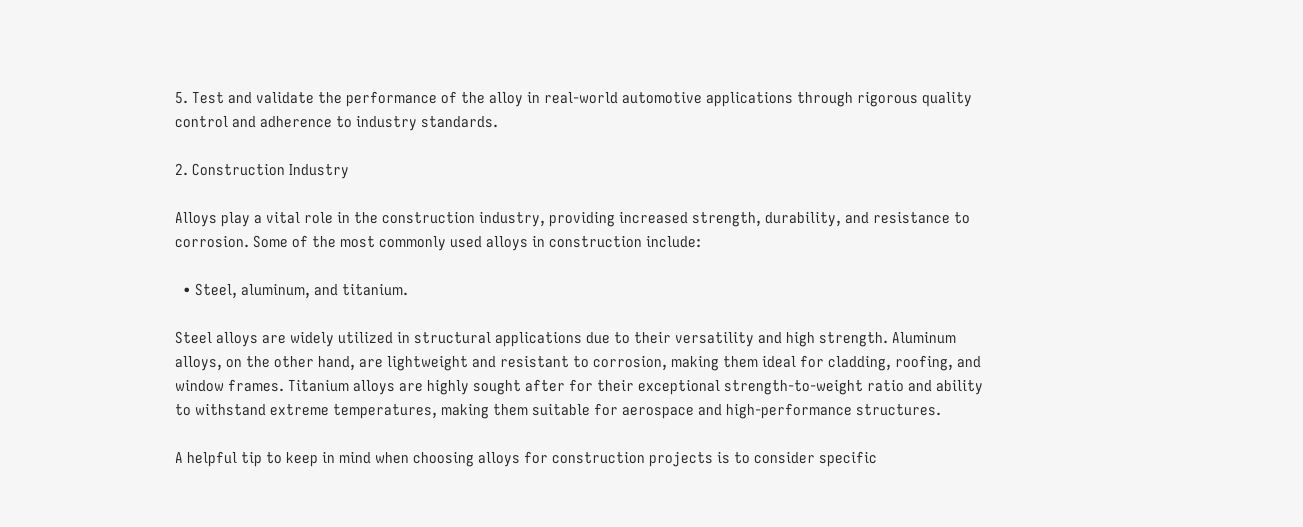5. Test and validate the performance of the alloy in real-world automotive applications through rigorous quality control and adherence to industry standards.

2. Construction Industry

Alloys play a vital role in the construction industry, providing increased strength, durability, and resistance to corrosion. Some of the most commonly used alloys in construction include:

  • Steel, aluminum, and titanium.

Steel alloys are widely utilized in structural applications due to their versatility and high strength. Aluminum alloys, on the other hand, are lightweight and resistant to corrosion, making them ideal for cladding, roofing, and window frames. Titanium alloys are highly sought after for their exceptional strength-to-weight ratio and ability to withstand extreme temperatures, making them suitable for aerospace and high-performance structures.

A helpful tip to keep in mind when choosing alloys for construction projects is to consider specific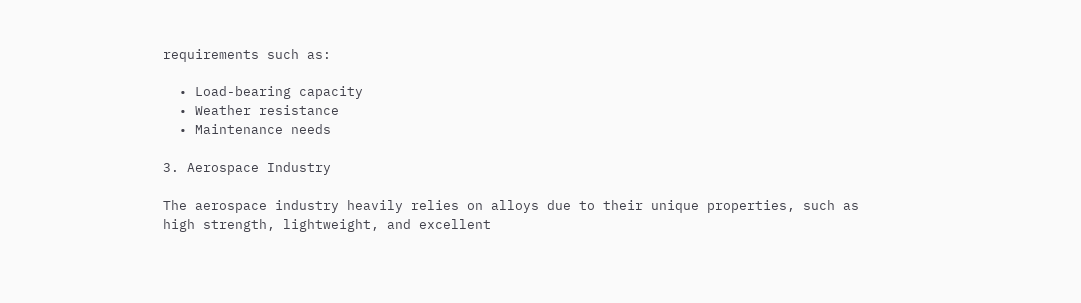requirements such as:

  • Load-bearing capacity
  • Weather resistance
  • Maintenance needs

3. Aerospace Industry

The aerospace industry heavily relies on alloys due to their unique properties, such as high strength, lightweight, and excellent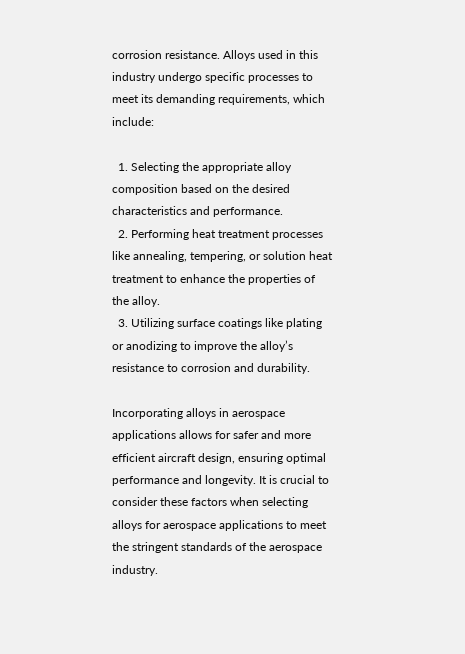corrosion resistance. Alloys used in this industry undergo specific processes to meet its demanding requirements, which include:

  1. Selecting the appropriate alloy composition based on the desired characteristics and performance.
  2. Performing heat treatment processes like annealing, tempering, or solution heat treatment to enhance the properties of the alloy.
  3. Utilizing surface coatings like plating or anodizing to improve the alloy’s resistance to corrosion and durability.

Incorporating alloys in aerospace applications allows for safer and more efficient aircraft design, ensuring optimal performance and longevity. It is crucial to consider these factors when selecting alloys for aerospace applications to meet the stringent standards of the aerospace industry.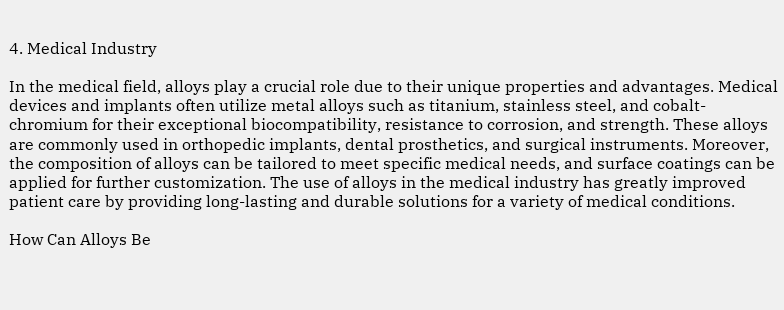4. Medical Industry

In the medical field, alloys play a crucial role due to their unique properties and advantages. Medical devices and implants often utilize metal alloys such as titanium, stainless steel, and cobalt-chromium for their exceptional biocompatibility, resistance to corrosion, and strength. These alloys are commonly used in orthopedic implants, dental prosthetics, and surgical instruments. Moreover, the composition of alloys can be tailored to meet specific medical needs, and surface coatings can be applied for further customization. The use of alloys in the medical industry has greatly improved patient care by providing long-lasting and durable solutions for a variety of medical conditions.

How Can Alloys Be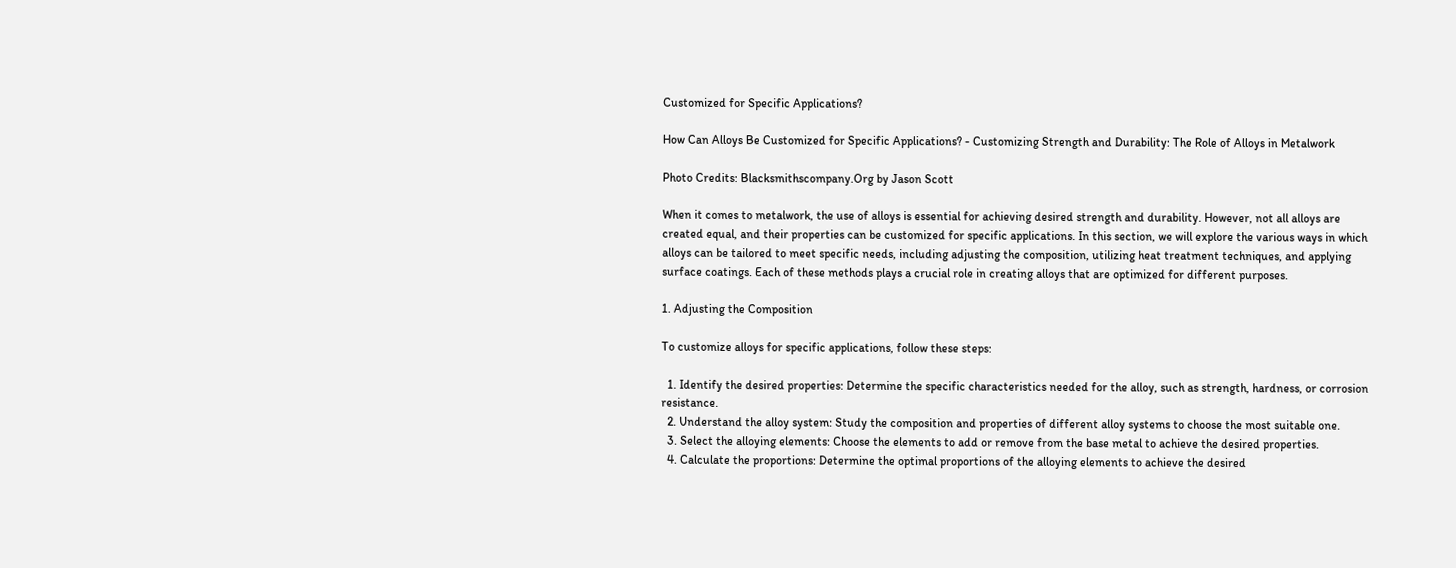Customized for Specific Applications?

How Can Alloys Be Customized for Specific Applications? - Customizing Strength and Durability: The Role of Alloys in Metalwork

Photo Credits: Blacksmithscompany.Org by Jason Scott

When it comes to metalwork, the use of alloys is essential for achieving desired strength and durability. However, not all alloys are created equal, and their properties can be customized for specific applications. In this section, we will explore the various ways in which alloys can be tailored to meet specific needs, including adjusting the composition, utilizing heat treatment techniques, and applying surface coatings. Each of these methods plays a crucial role in creating alloys that are optimized for different purposes.

1. Adjusting the Composition

To customize alloys for specific applications, follow these steps:

  1. Identify the desired properties: Determine the specific characteristics needed for the alloy, such as strength, hardness, or corrosion resistance.
  2. Understand the alloy system: Study the composition and properties of different alloy systems to choose the most suitable one.
  3. Select the alloying elements: Choose the elements to add or remove from the base metal to achieve the desired properties.
  4. Calculate the proportions: Determine the optimal proportions of the alloying elements to achieve the desired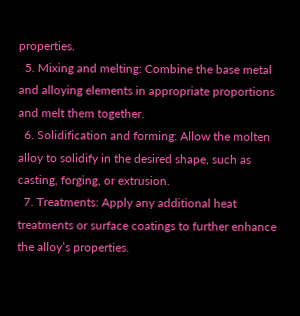properties.
  5. Mixing and melting: Combine the base metal and alloying elements in appropriate proportions and melt them together.
  6. Solidification and forming: Allow the molten alloy to solidify in the desired shape, such as casting, forging, or extrusion.
  7. Treatments: Apply any additional heat treatments or surface coatings to further enhance the alloy’s properties.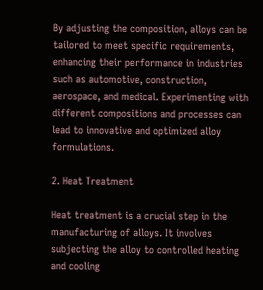By adjusting the composition, alloys can be tailored to meet specific requirements, enhancing their performance in industries such as automotive, construction, aerospace, and medical. Experimenting with different compositions and processes can lead to innovative and optimized alloy formulations.

2. Heat Treatment

Heat treatment is a crucial step in the manufacturing of alloys. It involves subjecting the alloy to controlled heating and cooling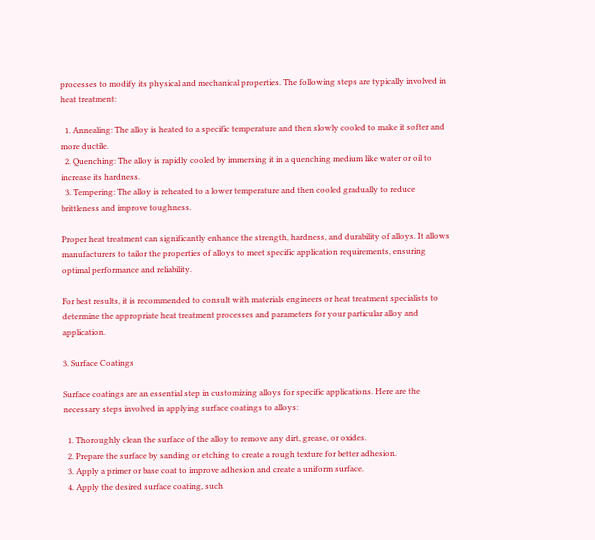processes to modify its physical and mechanical properties. The following steps are typically involved in heat treatment:

  1. Annealing: The alloy is heated to a specific temperature and then slowly cooled to make it softer and more ductile.
  2. Quenching: The alloy is rapidly cooled by immersing it in a quenching medium like water or oil to increase its hardness.
  3. Tempering: The alloy is reheated to a lower temperature and then cooled gradually to reduce brittleness and improve toughness.

Proper heat treatment can significantly enhance the strength, hardness, and durability of alloys. It allows manufacturers to tailor the properties of alloys to meet specific application requirements, ensuring optimal performance and reliability.

For best results, it is recommended to consult with materials engineers or heat treatment specialists to determine the appropriate heat treatment processes and parameters for your particular alloy and application.

3. Surface Coatings

Surface coatings are an essential step in customizing alloys for specific applications. Here are the necessary steps involved in applying surface coatings to alloys:

  1. Thoroughly clean the surface of the alloy to remove any dirt, grease, or oxides.
  2. Prepare the surface by sanding or etching to create a rough texture for better adhesion.
  3. Apply a primer or base coat to improve adhesion and create a uniform surface.
  4. Apply the desired surface coating, such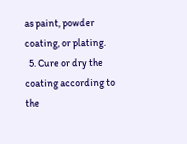as paint, powder coating, or plating.
  5. Cure or dry the coating according to the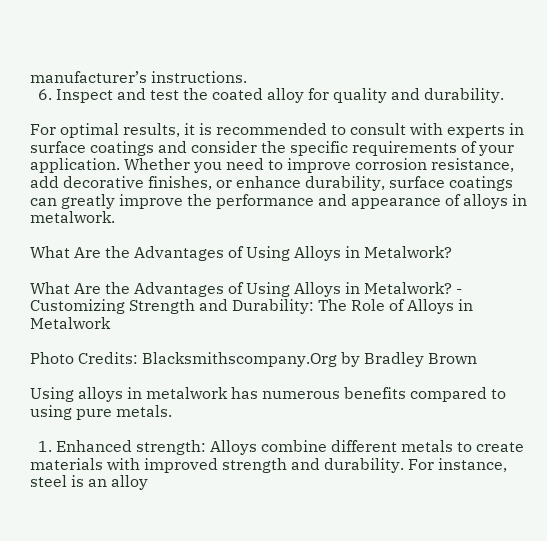manufacturer’s instructions.
  6. Inspect and test the coated alloy for quality and durability.

For optimal results, it is recommended to consult with experts in surface coatings and consider the specific requirements of your application. Whether you need to improve corrosion resistance, add decorative finishes, or enhance durability, surface coatings can greatly improve the performance and appearance of alloys in metalwork.

What Are the Advantages of Using Alloys in Metalwork?

What Are the Advantages of Using Alloys in Metalwork? - Customizing Strength and Durability: The Role of Alloys in Metalwork

Photo Credits: Blacksmithscompany.Org by Bradley Brown

Using alloys in metalwork has numerous benefits compared to using pure metals.

  1. Enhanced strength: Alloys combine different metals to create materials with improved strength and durability. For instance, steel is an alloy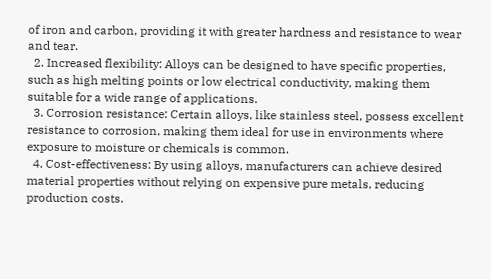of iron and carbon, providing it with greater hardness and resistance to wear and tear.
  2. Increased flexibility: Alloys can be designed to have specific properties, such as high melting points or low electrical conductivity, making them suitable for a wide range of applications.
  3. Corrosion resistance: Certain alloys, like stainless steel, possess excellent resistance to corrosion, making them ideal for use in environments where exposure to moisture or chemicals is common.
  4. Cost-effectiveness: By using alloys, manufacturers can achieve desired material properties without relying on expensive pure metals, reducing production costs.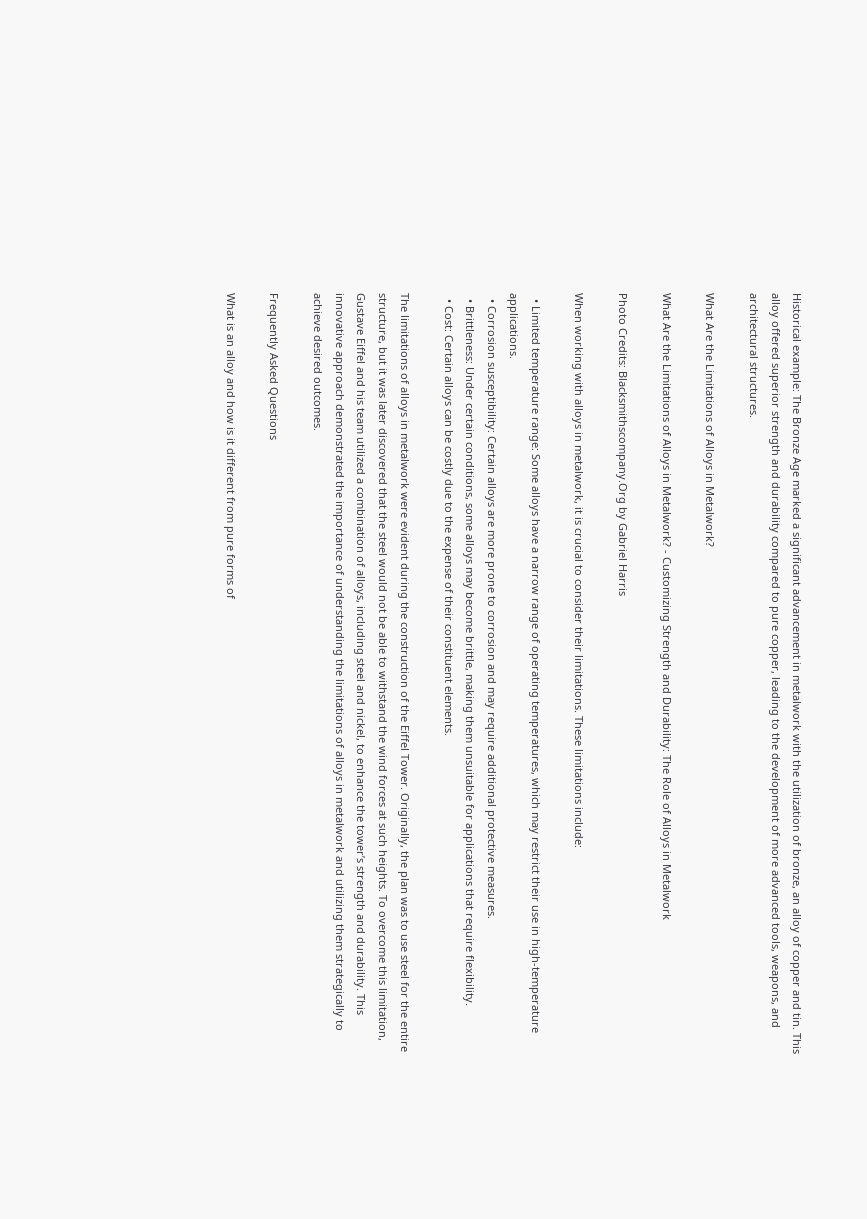Historical example: The Bronze Age marked a significant advancement in metalwork with the utilization of bronze, an alloy of copper and tin. This alloy offered superior strength and durability compared to pure copper, leading to the development of more advanced tools, weapons, and architectural structures.

What Are the Limitations of Alloys in Metalwork?

What Are the Limitations of Alloys in Metalwork? - Customizing Strength and Durability: The Role of Alloys in Metalwork

Photo Credits: Blacksmithscompany.Org by Gabriel Harris

When working with alloys in metalwork, it is crucial to consider their limitations. These limitations include:

  • Limited temperature range: Some alloys have a narrow range of operating temperatures, which may restrict their use in high-temperature applications.
  • Corrosion susceptibility: Certain alloys are more prone to corrosion and may require additional protective measures.
  • Brittleness: Under certain conditions, some alloys may become brittle, making them unsuitable for applications that require flexibility.
  • Cost: Certain alloys can be costly due to the expense of their constituent elements.

The limitations of alloys in metalwork were evident during the construction of the Eiffel Tower. Originally, the plan was to use steel for the entire structure, but it was later discovered that the steel would not be able to withstand the wind forces at such heights. To overcome this limitation, Gustave Eiffel and his team utilized a combination of alloys, including steel and nickel, to enhance the tower’s strength and durability. This innovative approach demonstrated the importance of understanding the limitations of alloys in metalwork and utilizing them strategically to achieve desired outcomes.

Frequently Asked Questions

What is an alloy and how is it different from pure forms of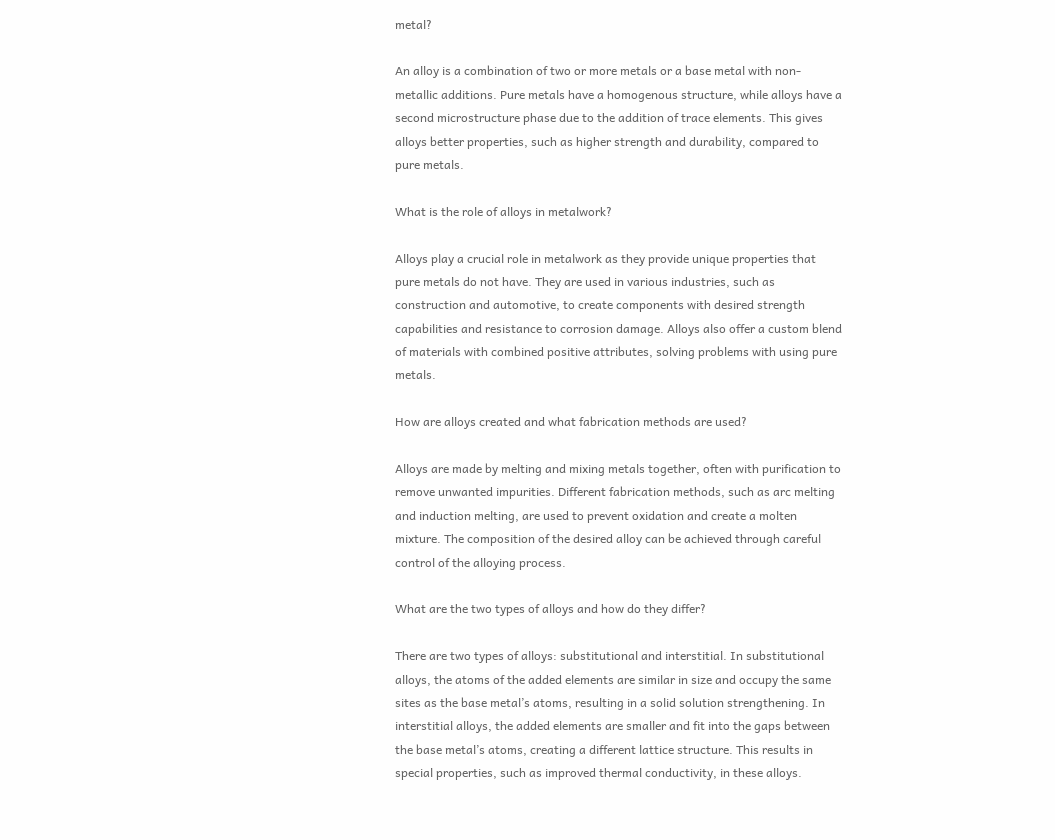metal?

An alloy is a combination of two or more metals or a base metal with non-metallic additions. Pure metals have a homogenous structure, while alloys have a second microstructure phase due to the addition of trace elements. This gives alloys better properties, such as higher strength and durability, compared to pure metals.

What is the role of alloys in metalwork?

Alloys play a crucial role in metalwork as they provide unique properties that pure metals do not have. They are used in various industries, such as construction and automotive, to create components with desired strength capabilities and resistance to corrosion damage. Alloys also offer a custom blend of materials with combined positive attributes, solving problems with using pure metals.

How are alloys created and what fabrication methods are used?

Alloys are made by melting and mixing metals together, often with purification to remove unwanted impurities. Different fabrication methods, such as arc melting and induction melting, are used to prevent oxidation and create a molten mixture. The composition of the desired alloy can be achieved through careful control of the alloying process.

What are the two types of alloys and how do they differ?

There are two types of alloys: substitutional and interstitial. In substitutional alloys, the atoms of the added elements are similar in size and occupy the same sites as the base metal’s atoms, resulting in a solid solution strengthening. In interstitial alloys, the added elements are smaller and fit into the gaps between the base metal’s atoms, creating a different lattice structure. This results in special properties, such as improved thermal conductivity, in these alloys.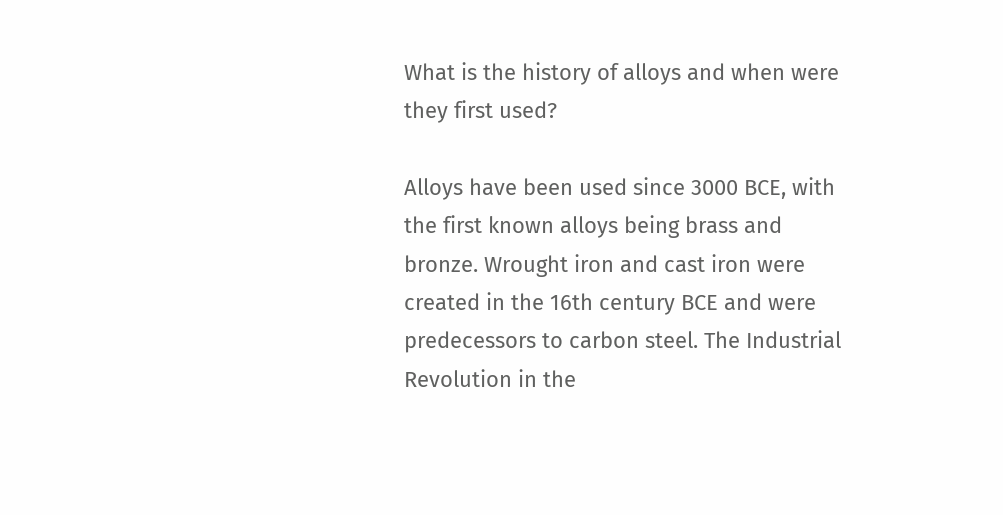What is the history of alloys and when were they first used?

Alloys have been used since 3000 BCE, with the first known alloys being brass and bronze. Wrought iron and cast iron were created in the 16th century BCE and were predecessors to carbon steel. The Industrial Revolution in the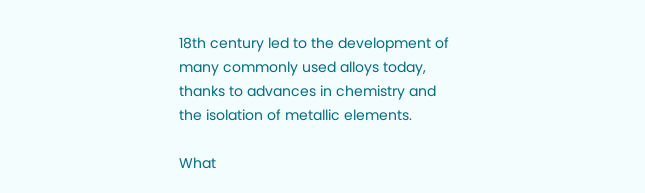18th century led to the development of many commonly used alloys today, thanks to advances in chemistry and the isolation of metallic elements.

What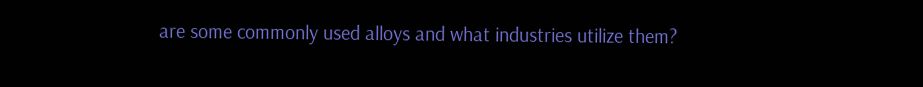are some commonly used alloys and what industries utilize them?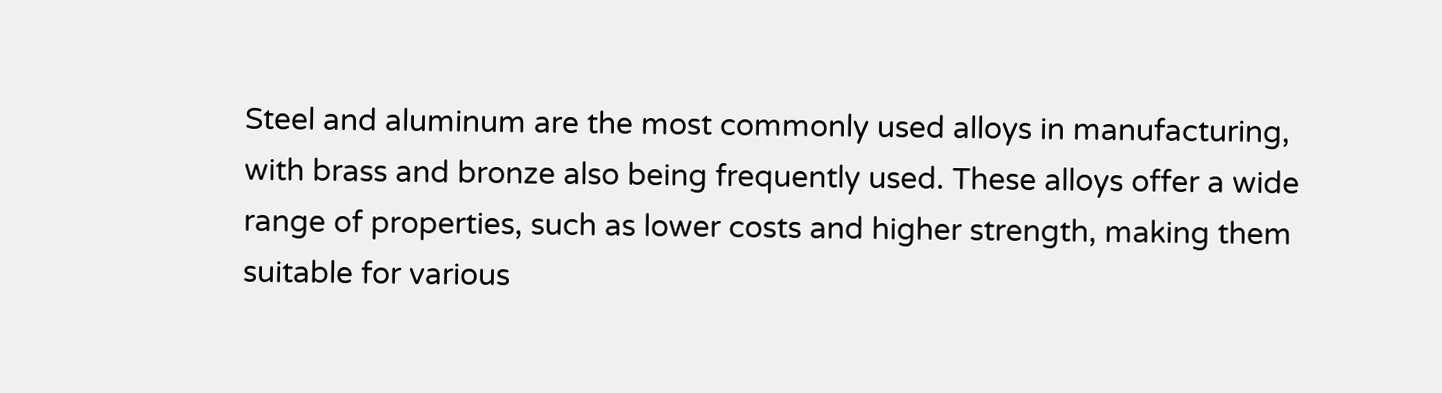Steel and aluminum are the most commonly used alloys in manufacturing, with brass and bronze also being frequently used. These alloys offer a wide range of properties, such as lower costs and higher strength, making them suitable for various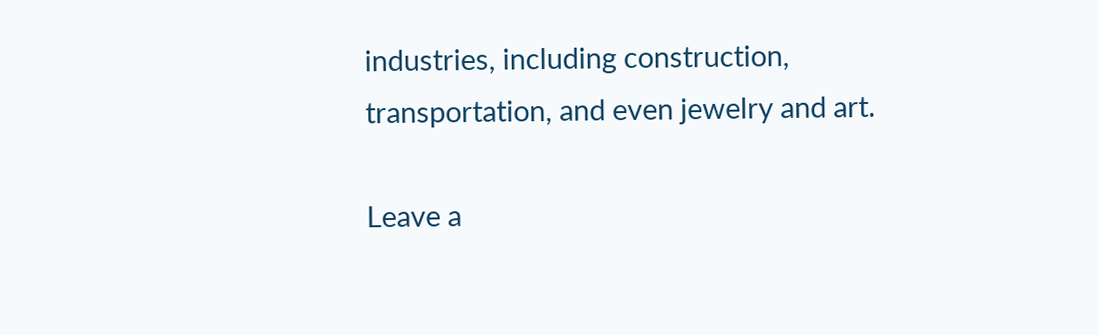industries, including construction, transportation, and even jewelry and art.

Leave a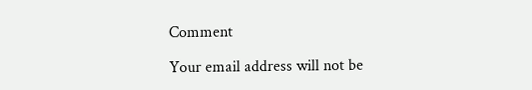Comment

Your email address will not be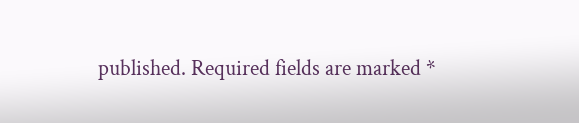published. Required fields are marked *